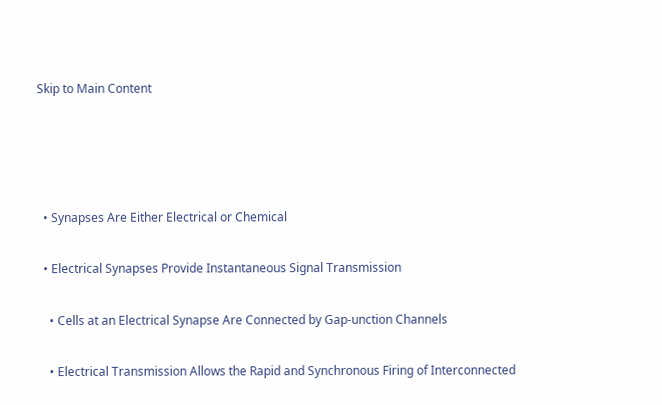Skip to Main Content




  • Synapses Are Either Electrical or Chemical

  • Electrical Synapses Provide Instantaneous Signal Transmission

    • Cells at an Electrical Synapse Are Connected by Gap-unction Channels

    • Electrical Transmission Allows the Rapid and Synchronous Firing of Interconnected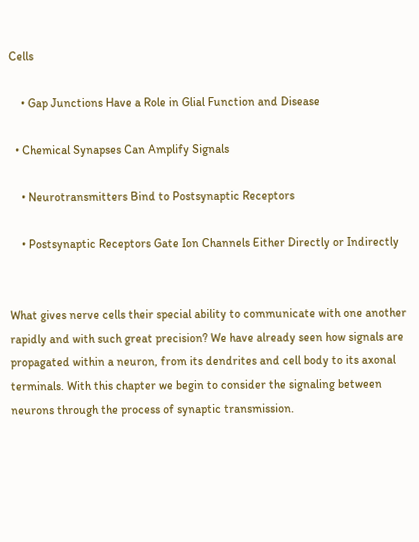Cells

    • Gap Junctions Have a Role in Glial Function and Disease

  • Chemical Synapses Can Amplify Signals

    • Neurotransmitters Bind to Postsynaptic Receptors

    • Postsynaptic Receptors Gate Ion Channels Either Directly or Indirectly


What gives nerve cells their special ability to communicate with one another rapidly and with such great precision? We have already seen how signals are propagated within a neuron, from its dendrites and cell body to its axonal terminals. With this chapter we begin to consider the signaling between neurons through the process of synaptic transmission.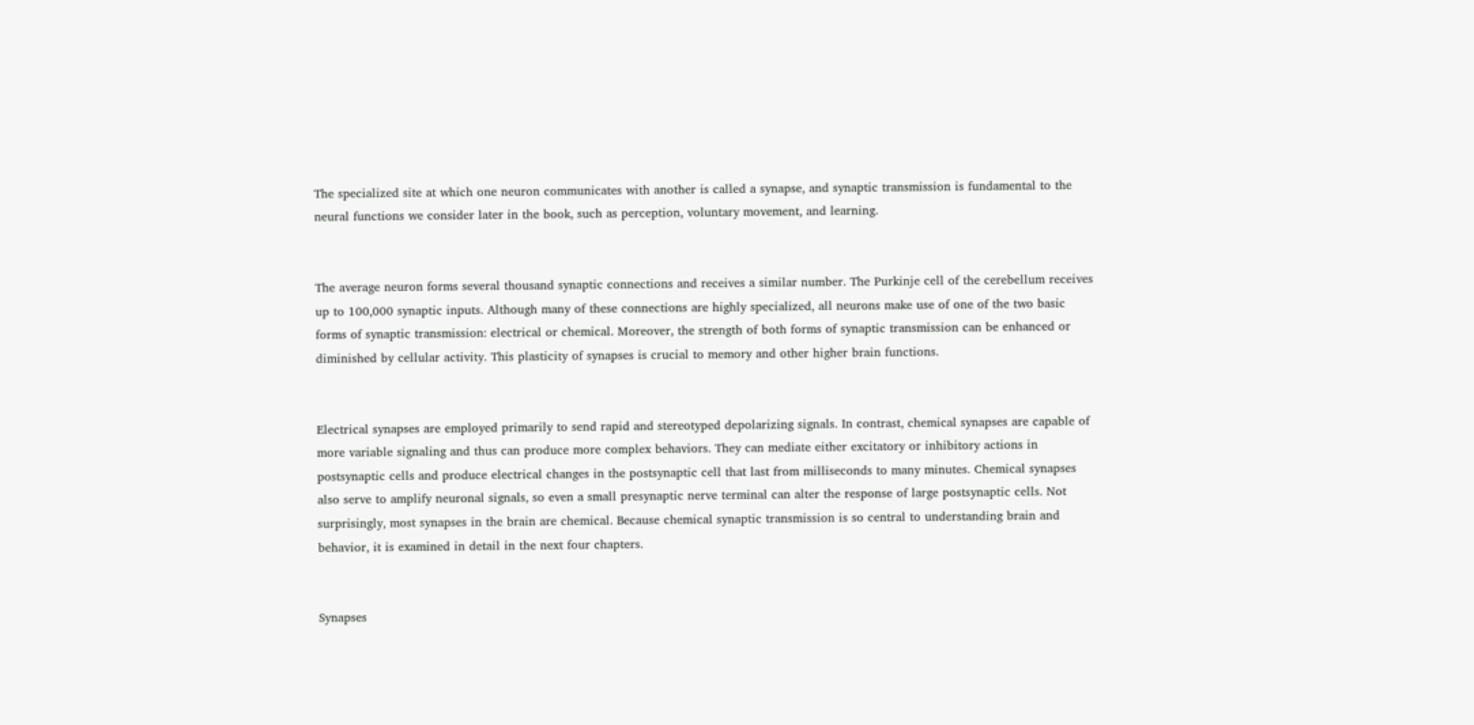The specialized site at which one neuron communicates with another is called a synapse, and synaptic transmission is fundamental to the neural functions we consider later in the book, such as perception, voluntary movement, and learning.


The average neuron forms several thousand synaptic connections and receives a similar number. The Purkinje cell of the cerebellum receives up to 100,000 synaptic inputs. Although many of these connections are highly specialized, all neurons make use of one of the two basic forms of synaptic transmission: electrical or chemical. Moreover, the strength of both forms of synaptic transmission can be enhanced or diminished by cellular activity. This plasticity of synapses is crucial to memory and other higher brain functions.


Electrical synapses are employed primarily to send rapid and stereotyped depolarizing signals. In contrast, chemical synapses are capable of more variable signaling and thus can produce more complex behaviors. They can mediate either excitatory or inhibitory actions in postsynaptic cells and produce electrical changes in the postsynaptic cell that last from milliseconds to many minutes. Chemical synapses also serve to amplify neuronal signals, so even a small presynaptic nerve terminal can alter the response of large postsynaptic cells. Not surprisingly, most synapses in the brain are chemical. Because chemical synaptic transmission is so central to understanding brain and behavior, it is examined in detail in the next four chapters.


Synapses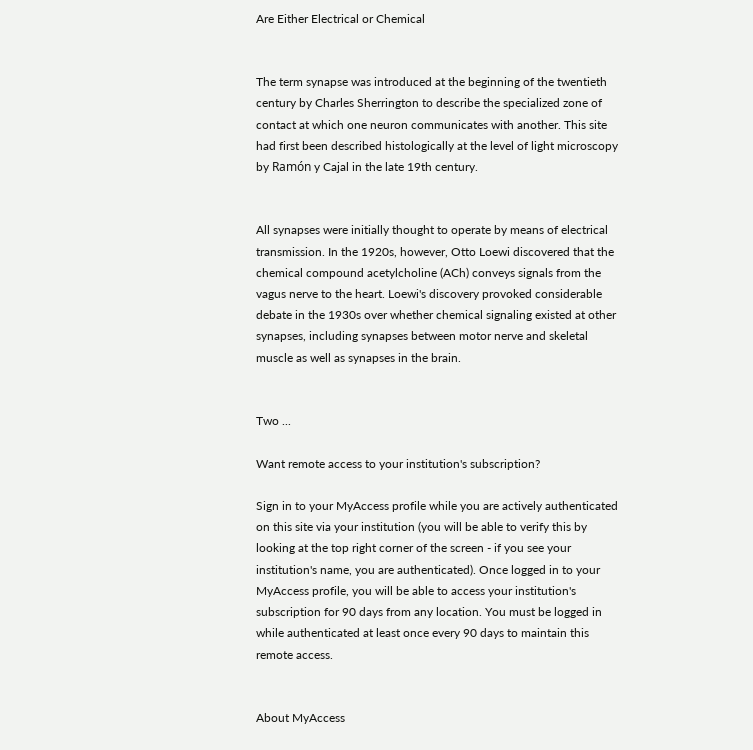Are Either Electrical or Chemical


The term synapse was introduced at the beginning of the twentieth century by Charles Sherrington to describe the specialized zone of contact at which one neuron communicates with another. This site had first been described histologically at the level of light microscopy by Ramón y Cajal in the late 19th century.


All synapses were initially thought to operate by means of electrical transmission. In the 1920s, however, Otto Loewi discovered that the chemical compound acetylcholine (ACh) conveys signals from the vagus nerve to the heart. Loewi's discovery provoked considerable debate in the 1930s over whether chemical signaling existed at other synapses, including synapses between motor nerve and skeletal muscle as well as synapses in the brain.


Two ...

Want remote access to your institution's subscription?

Sign in to your MyAccess profile while you are actively authenticated on this site via your institution (you will be able to verify this by looking at the top right corner of the screen - if you see your institution's name, you are authenticated). Once logged in to your MyAccess profile, you will be able to access your institution's subscription for 90 days from any location. You must be logged in while authenticated at least once every 90 days to maintain this remote access.


About MyAccess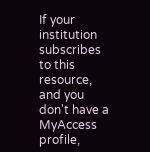If your institution subscribes to this resource, and you don't have a MyAccess profile,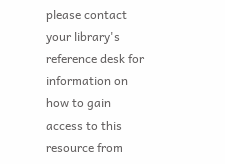please contact your library's reference desk for information on how to gain access to this resource from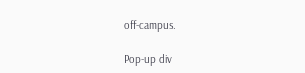off-campus.

Pop-up div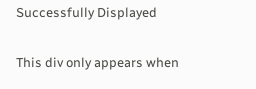Successfully Displayed

This div only appears when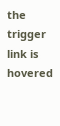the trigger link is hovered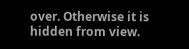over. Otherwise it is hidden from view.